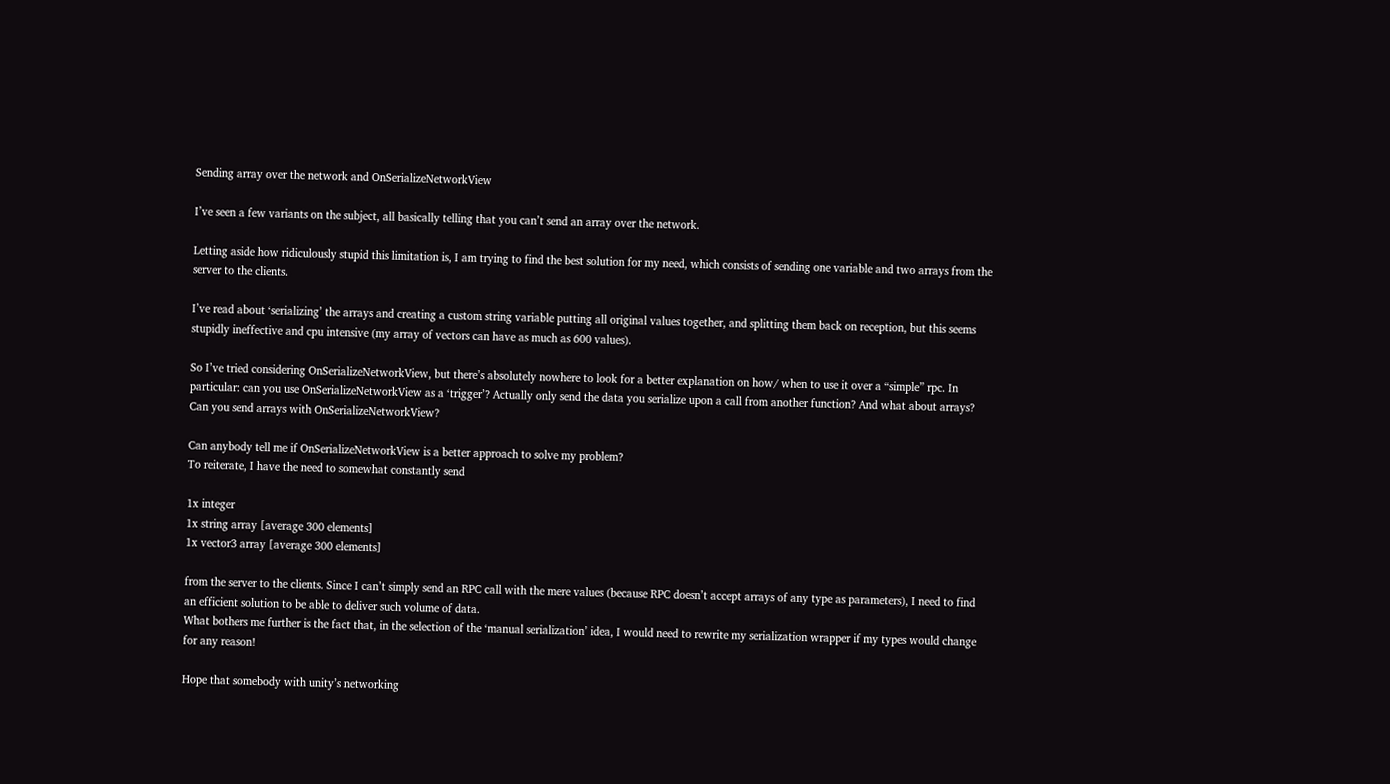Sending array over the network and OnSerializeNetworkView

I’ve seen a few variants on the subject, all basically telling that you can’t send an array over the network.

Letting aside how ridiculously stupid this limitation is, I am trying to find the best solution for my need, which consists of sending one variable and two arrays from the server to the clients.

I’ve read about ‘serializing’ the arrays and creating a custom string variable putting all original values together, and splitting them back on reception, but this seems stupidly ineffective and cpu intensive (my array of vectors can have as much as 600 values).

So I’ve tried considering OnSerializeNetworkView, but there’s absolutely nowhere to look for a better explanation on how/ when to use it over a “simple” rpc. In particular: can you use OnSerializeNetworkView as a ‘trigger’? Actually only send the data you serialize upon a call from another function? And what about arrays? Can you send arrays with OnSerializeNetworkView?

Can anybody tell me if OnSerializeNetworkView is a better approach to solve my problem?
To reiterate, I have the need to somewhat constantly send

1x integer
1x string array [average 300 elements]
1x vector3 array [average 300 elements]

from the server to the clients. Since I can’t simply send an RPC call with the mere values (because RPC doesn’t accept arrays of any type as parameters), I need to find an efficient solution to be able to deliver such volume of data.
What bothers me further is the fact that, in the selection of the ‘manual serialization’ idea, I would need to rewrite my serialization wrapper if my types would change for any reason!

Hope that somebody with unity’s networking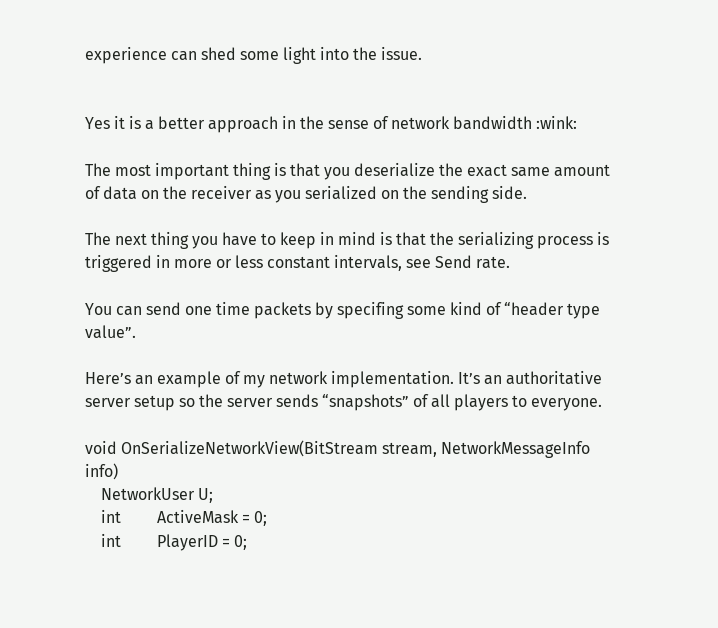experience can shed some light into the issue.


Yes it is a better approach in the sense of network bandwidth :wink:

The most important thing is that you deserialize the exact same amount of data on the receiver as you serialized on the sending side.

The next thing you have to keep in mind is that the serializing process is triggered in more or less constant intervals, see Send rate.

You can send one time packets by specifing some kind of “header type value”.

Here’s an example of my network implementation. It’s an authoritative server setup so the server sends “snapshots” of all players to everyone.

void OnSerializeNetworkView(BitStream stream, NetworkMessageInfo info)
    NetworkUser U;
    int         ActiveMask = 0;
    int         PlayerID = 0;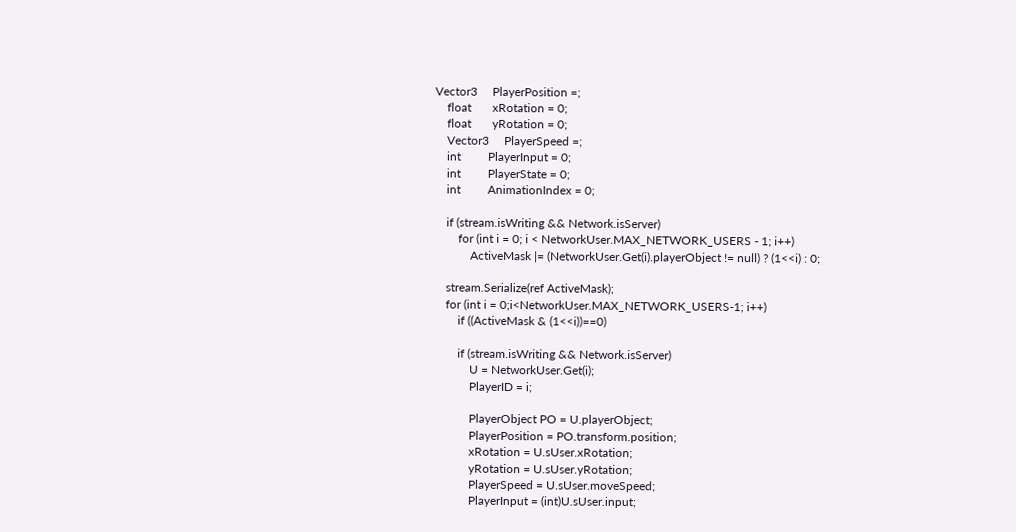Vector3     PlayerPosition =;
    float       xRotation = 0;
    float       yRotation = 0;
    Vector3     PlayerSpeed =;
    int         PlayerInput = 0;
    int         PlayerState = 0;
    int         AnimationIndex = 0;

    if (stream.isWriting && Network.isServer)
        for (int i = 0; i < NetworkUser.MAX_NETWORK_USERS - 1; i++)
            ActiveMask |= (NetworkUser.Get(i).playerObject != null) ? (1<<i) : 0;

    stream.Serialize(ref ActiveMask);
    for (int i = 0;i<NetworkUser.MAX_NETWORK_USERS-1; i++)
        if ((ActiveMask & (1<<i))==0)

        if (stream.isWriting && Network.isServer)
            U = NetworkUser.Get(i);
            PlayerID = i;

            PlayerObject PO = U.playerObject;
            PlayerPosition = PO.transform.position;
            xRotation = U.sUser.xRotation;
            yRotation = U.sUser.yRotation;
            PlayerSpeed = U.sUser.moveSpeed;
            PlayerInput = (int)U.sUser.input;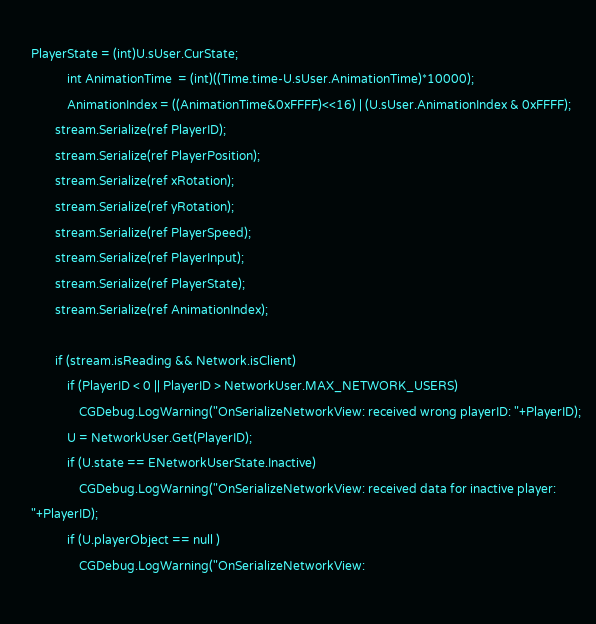PlayerState = (int)U.sUser.CurState;
            int AnimationTime  = (int)((Time.time-U.sUser.AnimationTime)*10000);
            AnimationIndex = ((AnimationTime&0xFFFF)<<16) | (U.sUser.AnimationIndex & 0xFFFF);
        stream.Serialize(ref PlayerID);
        stream.Serialize(ref PlayerPosition);
        stream.Serialize(ref xRotation);
        stream.Serialize(ref yRotation);
        stream.Serialize(ref PlayerSpeed);
        stream.Serialize(ref PlayerInput);
        stream.Serialize(ref PlayerState);
        stream.Serialize(ref AnimationIndex);

        if (stream.isReading && Network.isClient)
            if (PlayerID < 0 || PlayerID > NetworkUser.MAX_NETWORK_USERS)
                CGDebug.LogWarning("OnSerializeNetworkView: received wrong playerID: "+PlayerID);
            U = NetworkUser.Get(PlayerID);
            if (U.state == ENetworkUserState.Inactive)
                CGDebug.LogWarning("OnSerializeNetworkView: received data for inactive player: "+PlayerID);
            if (U.playerObject == null )
                CGDebug.LogWarning("OnSerializeNetworkView: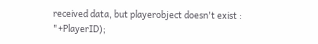received data, but playerobject doesn't exist : "+PlayerID);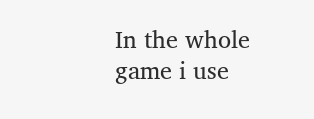In the whole game i use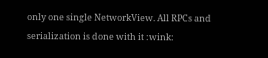only one single NetworkView. All RPCs and serialization is done with it :wink: